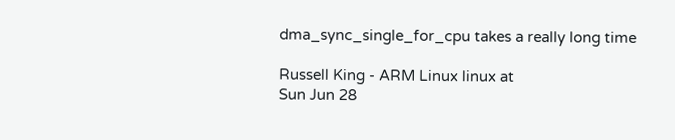dma_sync_single_for_cpu takes a really long time

Russell King - ARM Linux linux at
Sun Jun 28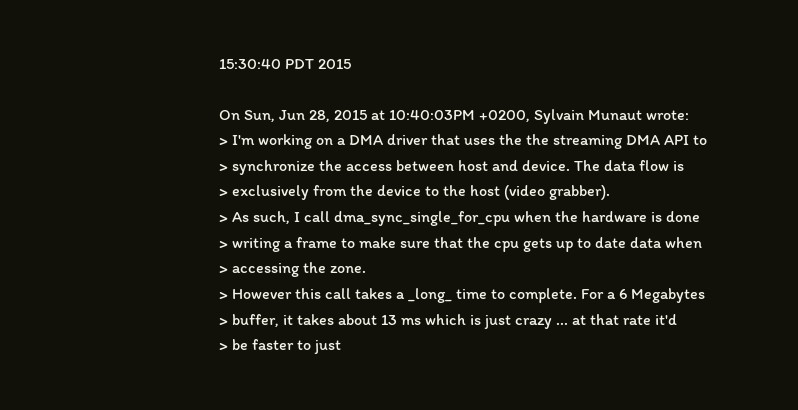15:30:40 PDT 2015

On Sun, Jun 28, 2015 at 10:40:03PM +0200, Sylvain Munaut wrote:
> I'm working on a DMA driver that uses the the streaming DMA API to
> synchronize the access between host and device. The data flow is
> exclusively from the device to the host (video grabber).
> As such, I call dma_sync_single_for_cpu when the hardware is done
> writing a frame to make sure that the cpu gets up to date data when
> accessing the zone.
> However this call takes a _long_ time to complete. For a 6 Megabytes
> buffer, it takes about 13 ms which is just crazy ... at that rate it'd
> be faster to just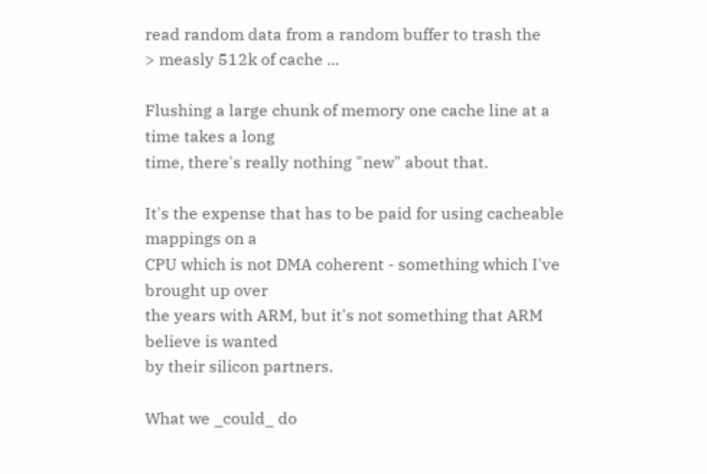read random data from a random buffer to trash the
> measly 512k of cache ...

Flushing a large chunk of memory one cache line at a time takes a long
time, there's really nothing "new" about that.

It's the expense that has to be paid for using cacheable mappings on a
CPU which is not DMA coherent - something which I've brought up over
the years with ARM, but it's not something that ARM believe is wanted
by their silicon partners.

What we _could_ do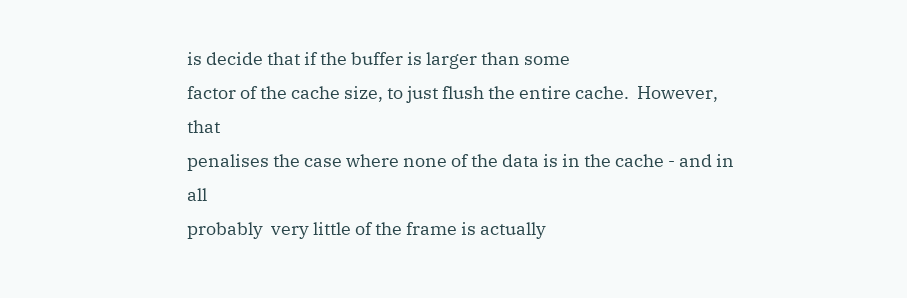is decide that if the buffer is larger than some
factor of the cache size, to just flush the entire cache.  However, that
penalises the case where none of the data is in the cache - and in all
probably  very little of the frame is actually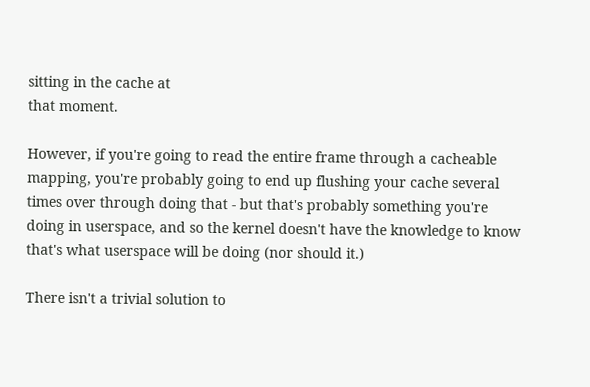sitting in the cache at
that moment.

However, if you're going to read the entire frame through a cacheable
mapping, you're probably going to end up flushing your cache several
times over through doing that - but that's probably something you're
doing in userspace, and so the kernel doesn't have the knowledge to know
that's what userspace will be doing (nor should it.)

There isn't a trivial solution to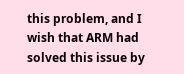this problem, and I wish that ARM had
solved this issue by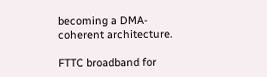becoming a DMA-coherent architecture.

FTTC broadband for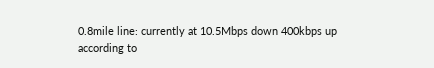0.8mile line: currently at 10.5Mbps down 400kbps up
according to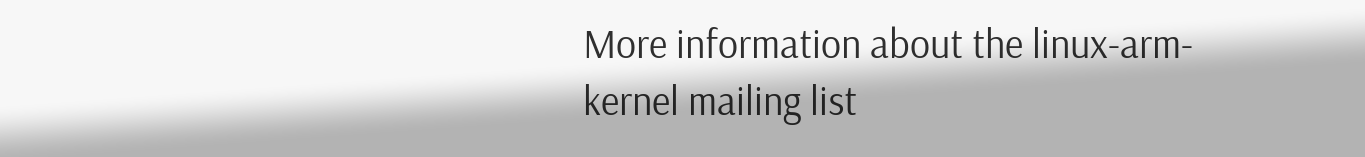More information about the linux-arm-kernel mailing list